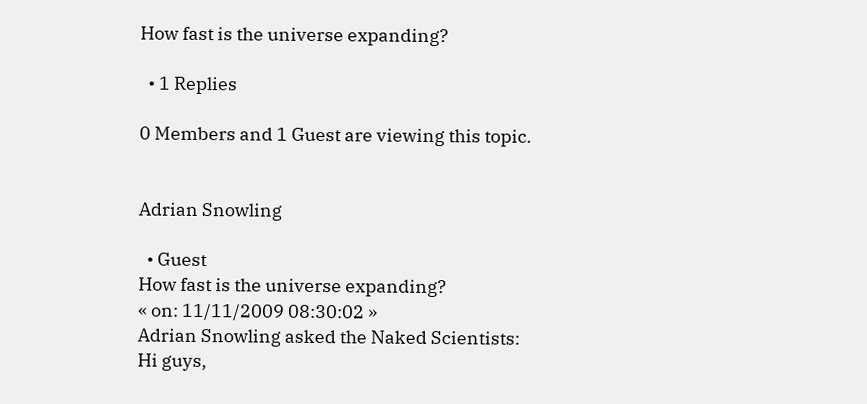How fast is the universe expanding?

  • 1 Replies

0 Members and 1 Guest are viewing this topic.


Adrian Snowling

  • Guest
How fast is the universe expanding?
« on: 11/11/2009 08:30:02 »
Adrian Snowling asked the Naked Scientists:
Hi guys,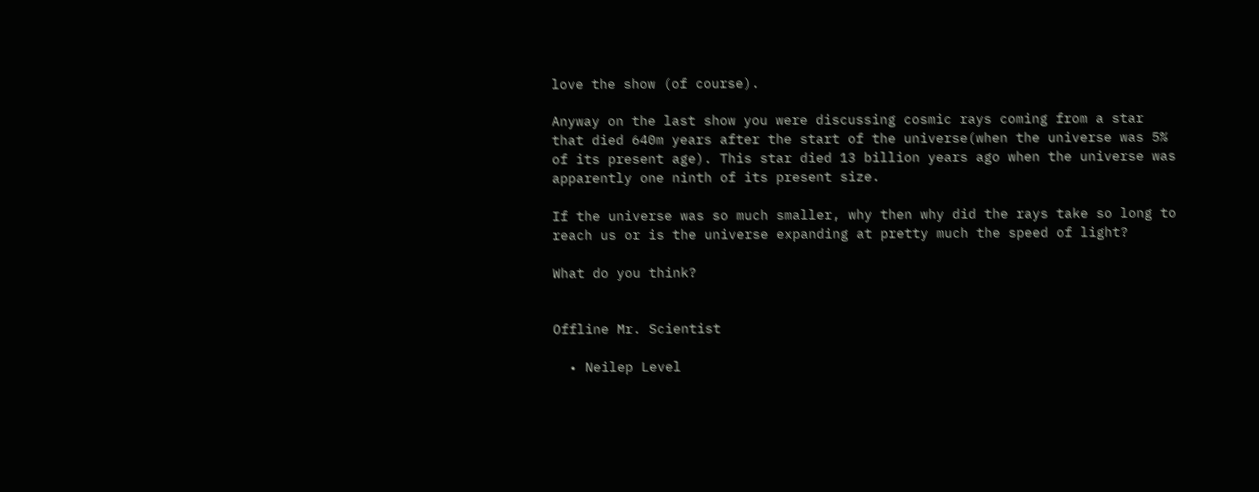love the show (of course).

Anyway on the last show you were discussing cosmic rays coming from a star that died 640m years after the start of the universe(when the universe was 5% of its present age). This star died 13 billion years ago when the universe was apparently one ninth of its present size.

If the universe was so much smaller, why then why did the rays take so long to reach us or is the universe expanding at pretty much the speed of light?

What do you think?


Offline Mr. Scientist

  • Neilep Level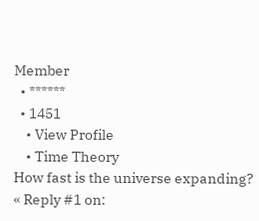Member
  • ******
  • 1451
    • View Profile
    • Time Theory
How fast is the universe expanding?
« Reply #1 on: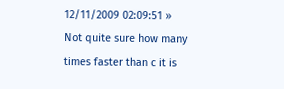12/11/2009 02:09:51 »
Not quite sure how many times faster than c it is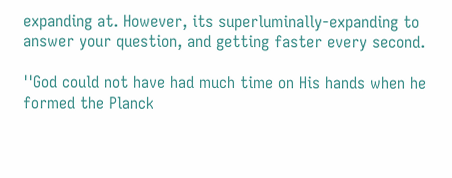expanding at. However, its superluminally-expanding to answer your question, and getting faster every second.

''God could not have had much time on His hands when he formed the Planck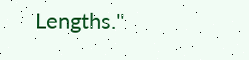Lengths.''